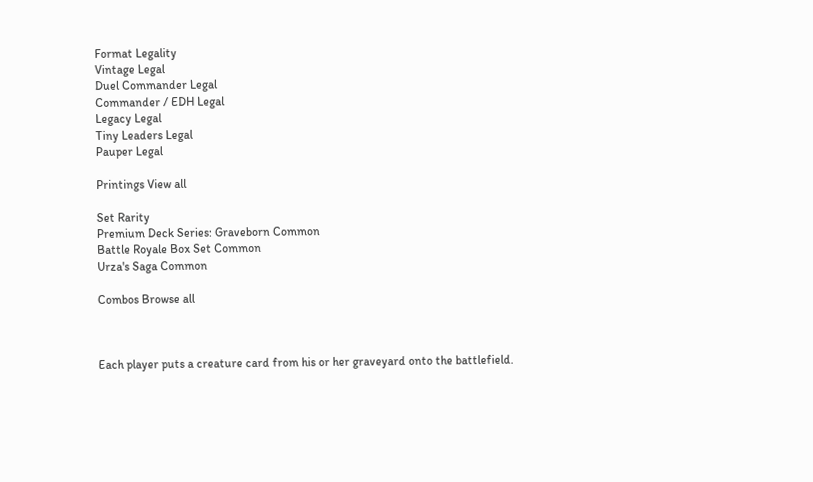Format Legality
Vintage Legal
Duel Commander Legal
Commander / EDH Legal
Legacy Legal
Tiny Leaders Legal
Pauper Legal

Printings View all

Set Rarity
Premium Deck Series: Graveborn Common
Battle Royale Box Set Common
Urza's Saga Common

Combos Browse all



Each player puts a creature card from his or her graveyard onto the battlefield.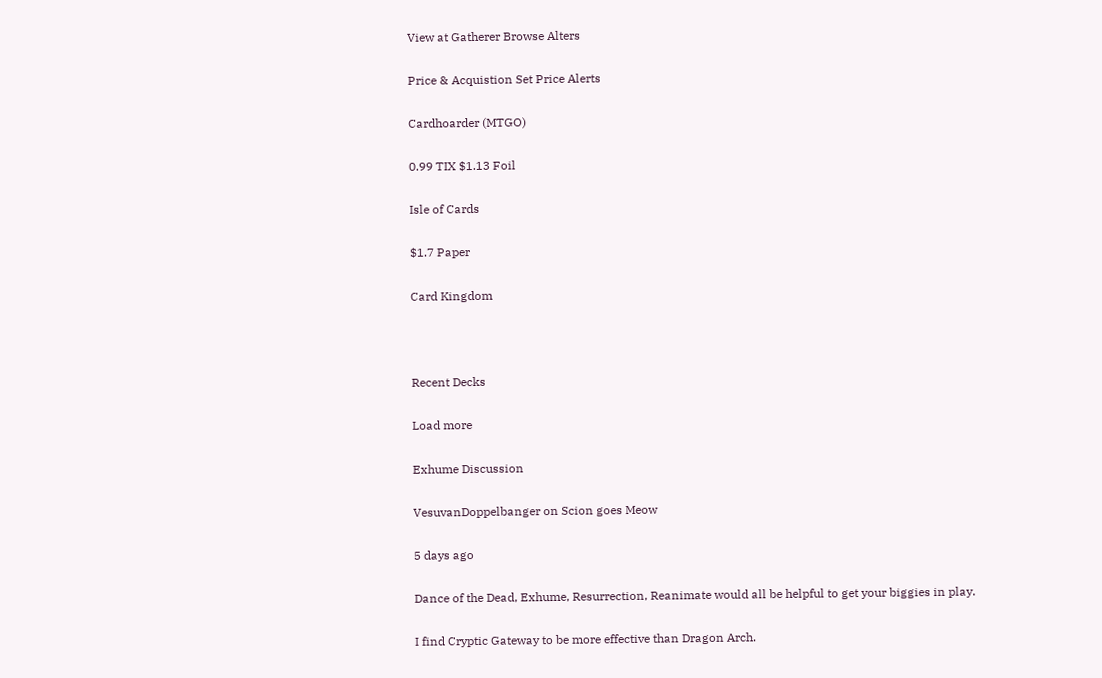View at Gatherer Browse Alters

Price & Acquistion Set Price Alerts

Cardhoarder (MTGO)

0.99 TIX $1.13 Foil

Isle of Cards

$1.7 Paper

Card Kingdom



Recent Decks

Load more

Exhume Discussion

VesuvanDoppelbanger on Scion goes Meow

5 days ago

Dance of the Dead, Exhume, Resurrection, Reanimate would all be helpful to get your biggies in play.

I find Cryptic Gateway to be more effective than Dragon Arch.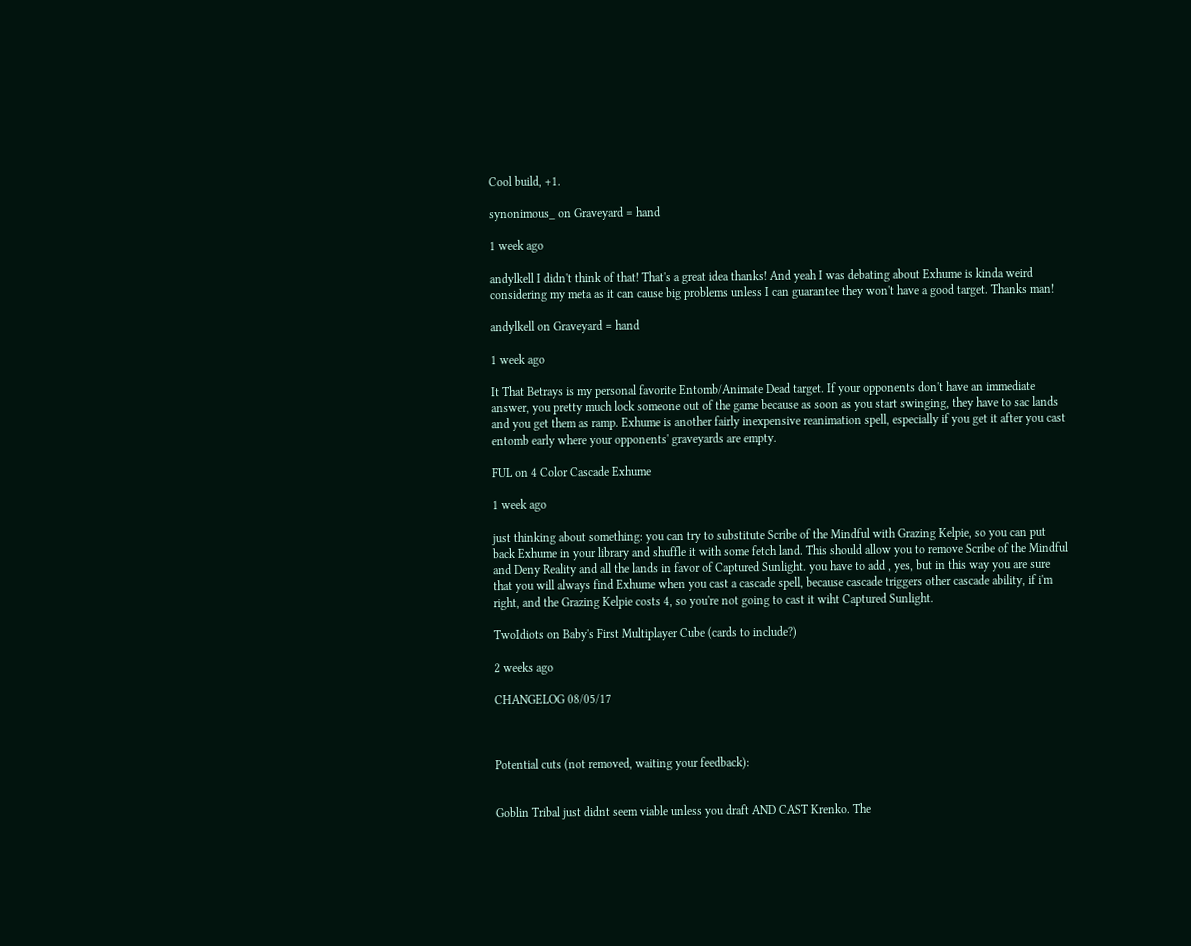Cool build, +1.

synonimous_ on Graveyard = hand

1 week ago

andylkell I didn't think of that! That's a great idea thanks! And yeah I was debating about Exhume is kinda weird considering my meta as it can cause big problems unless I can guarantee they won't have a good target. Thanks man!

andylkell on Graveyard = hand

1 week ago

It That Betrays is my personal favorite Entomb/Animate Dead target. If your opponents don't have an immediate answer, you pretty much lock someone out of the game because as soon as you start swinging, they have to sac lands and you get them as ramp. Exhume is another fairly inexpensive reanimation spell, especially if you get it after you cast entomb early where your opponents' graveyards are empty.

FUL on 4 Color Cascade Exhume

1 week ago

just thinking about something: you can try to substitute Scribe of the Mindful with Grazing Kelpie, so you can put back Exhume in your library and shuffle it with some fetch land. This should allow you to remove Scribe of the Mindful and Deny Reality and all the lands in favor of Captured Sunlight. you have to add , yes, but in this way you are sure that you will always find Exhume when you cast a cascade spell, because cascade triggers other cascade ability, if i'm right, and the Grazing Kelpie costs 4, so you're not going to cast it wiht Captured Sunlight.

TwoIdiots on Baby's First Multiplayer Cube (cards to include?)

2 weeks ago

CHANGELOG 08/05/17



Potential cuts (not removed, waiting your feedback):


Goblin Tribal just didnt seem viable unless you draft AND CAST Krenko. The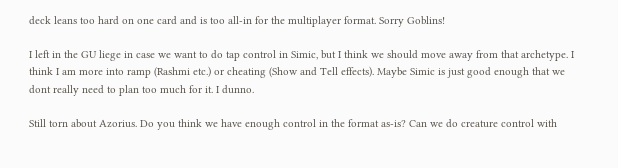deck leans too hard on one card and is too all-in for the multiplayer format. Sorry Goblins!

I left in the GU liege in case we want to do tap control in Simic, but I think we should move away from that archetype. I think I am more into ramp (Rashmi etc.) or cheating (Show and Tell effects). Maybe Simic is just good enough that we dont really need to plan too much for it. I dunno.

Still torn about Azorius. Do you think we have enough control in the format as-is? Can we do creature control with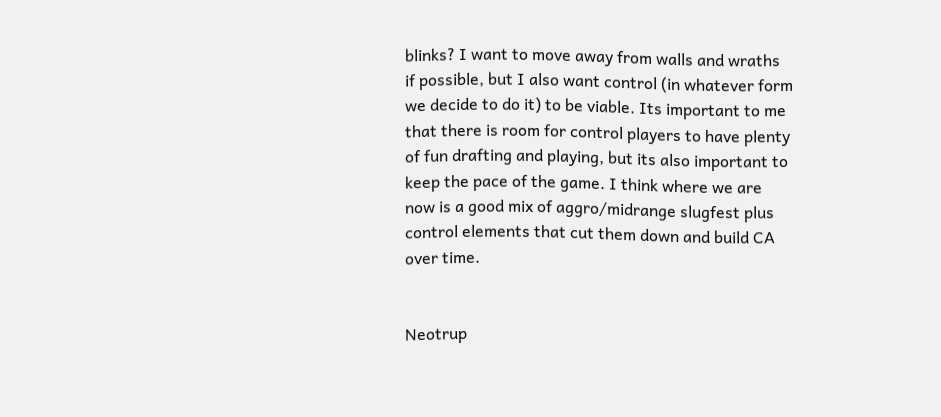blinks? I want to move away from walls and wraths if possible, but I also want control (in whatever form we decide to do it) to be viable. Its important to me that there is room for control players to have plenty of fun drafting and playing, but its also important to keep the pace of the game. I think where we are now is a good mix of aggro/midrange slugfest plus control elements that cut them down and build CA over time.


Neotrup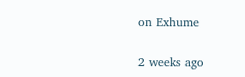on Exhume

2 weeks ago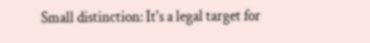Small distinction: It's a legal target for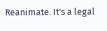Reanimate. It's a legal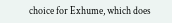choice for Exhume, which does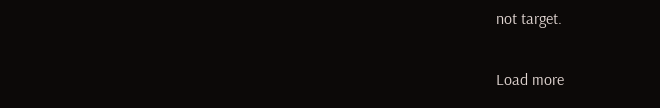not target.

Load more